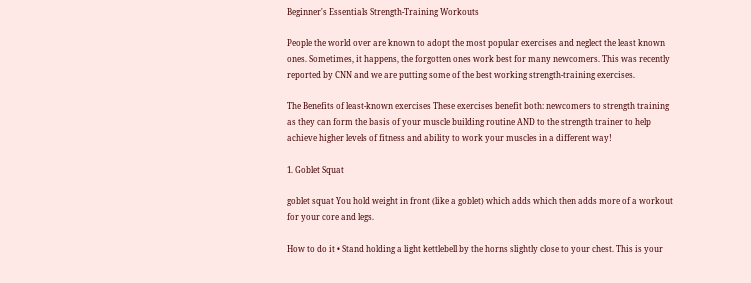Beginner's Essentials Strength-Training Workouts

People the world over are known to adopt the most popular exercises and neglect the least known ones. Sometimes, it happens, the forgotten ones work best for many newcomers. This was recently reported by CNN and we are putting some of the best working strength-training exercises.

The Benefits of least-known exercises These exercises benefit both: newcomers to strength training as they can form the basis of your muscle building routine AND to the strength trainer to help achieve higher levels of fitness and ability to work your muscles in a different way!

1. Goblet Squat

goblet squat You hold weight in front (like a goblet) which adds which then adds more of a workout for your core and legs.

How to do it • Stand holding a light kettlebell by the horns slightly close to your chest. This is your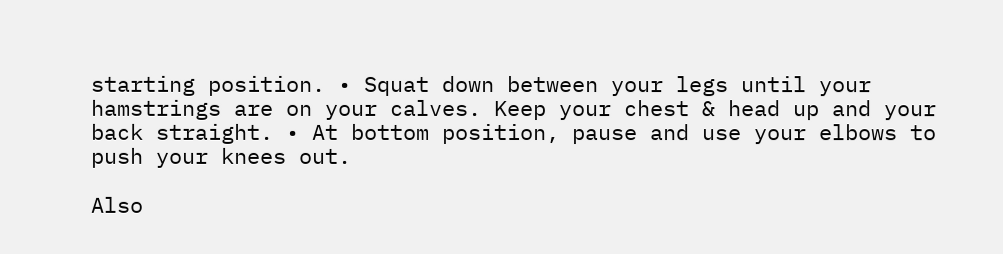starting position. • Squat down between your legs until your hamstrings are on your calves. Keep your chest & head up and your back straight. • At bottom position, pause and use your elbows to push your knees out.

Also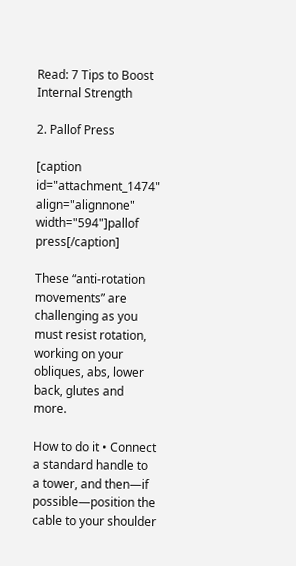Read: 7 Tips to Boost Internal Strength

2. Pallof Press

[caption id="attachment_1474" align="alignnone" width="594"]pallof press[/caption]

These “anti-rotation movements” are challenging as you must resist rotation, working on your obliques, abs, lower back, glutes and more.

How to do it • Connect a standard handle to a tower, and then—if possible—position the cable to your shoulder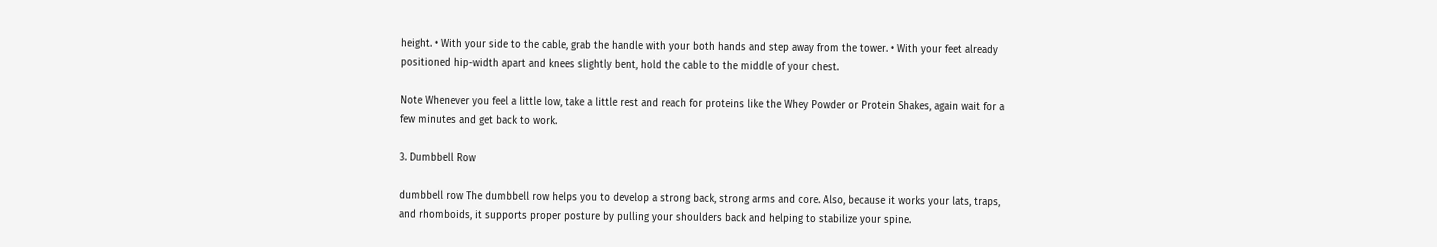height. • With your side to the cable, grab the handle with your both hands and step away from the tower. • With your feet already positioned hip-width apart and knees slightly bent, hold the cable to the middle of your chest.

Note Whenever you feel a little low, take a little rest and reach for proteins like the Whey Powder or Protein Shakes, again wait for a few minutes and get back to work.

3. Dumbbell Row

dumbbell row The dumbbell row helps you to develop a strong back, strong arms and core. Also, because it works your lats, traps, and rhomboids, it supports proper posture by pulling your shoulders back and helping to stabilize your spine.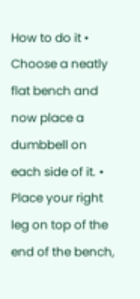How to do it • Choose a neatly flat bench and now place a dumbbell on each side of it. • Place your right leg on top of the end of the bench,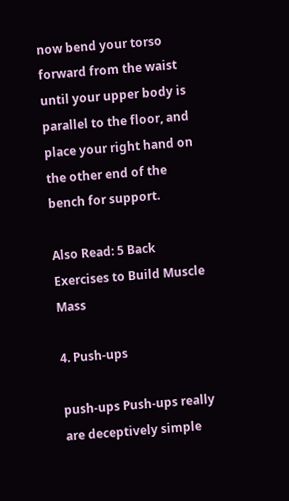now bend your torso forward from the waist until your upper body is parallel to the floor, and place your right hand on the other end of the bench for support.

Also Read: 5 Back Exercises to Build Muscle Mass

4. Push-ups

push-ups Push-ups really are deceptively simple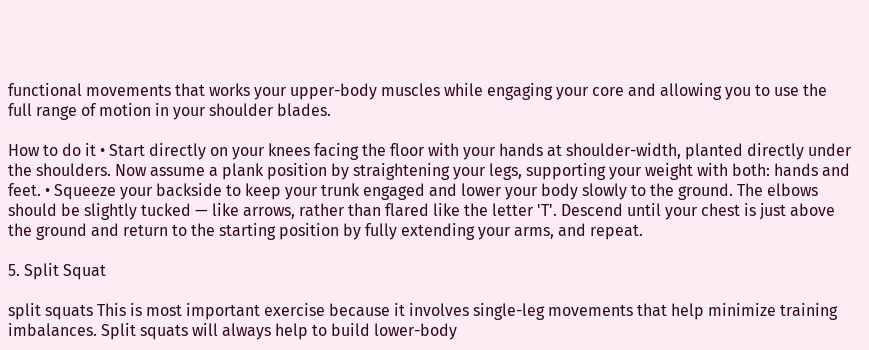functional movements that works your upper-body muscles while engaging your core and allowing you to use the full range of motion in your shoulder blades.

How to do it • Start directly on your knees facing the floor with your hands at shoulder-width, planted directly under the shoulders. Now assume a plank position by straightening your legs, supporting your weight with both: hands and feet. • Squeeze your backside to keep your trunk engaged and lower your body slowly to the ground. The elbows should be slightly tucked — like arrows, rather than flared like the letter 'T'. Descend until your chest is just above the ground and return to the starting position by fully extending your arms, and repeat.

5. Split Squat

split squats This is most important exercise because it involves single-leg movements that help minimize training imbalances. Split squats will always help to build lower-body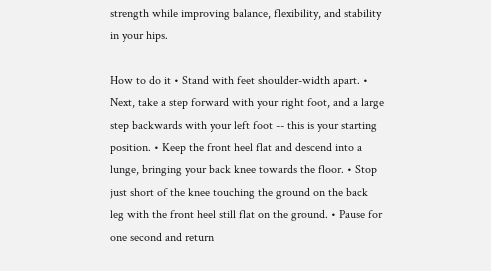strength while improving balance, flexibility, and stability in your hips.

How to do it • Stand with feet shoulder-width apart. • Next, take a step forward with your right foot, and a large step backwards with your left foot -- this is your starting position. • Keep the front heel flat and descend into a lunge, bringing your back knee towards the floor. • Stop just short of the knee touching the ground on the back leg with the front heel still flat on the ground. • Pause for one second and return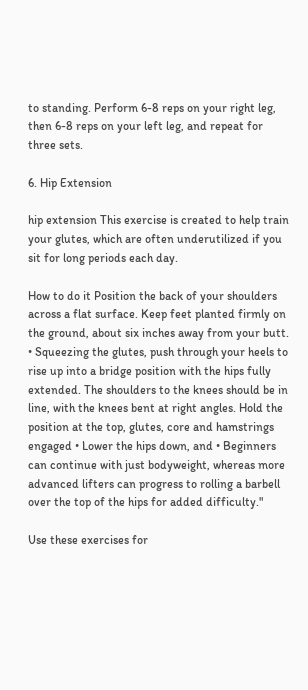to standing. Perform 6-8 reps on your right leg, then 6-8 reps on your left leg, and repeat for three sets.

6. Hip Extension

hip extension This exercise is created to help train your glutes, which are often underutilized if you sit for long periods each day.

How to do it Position the back of your shoulders across a flat surface. Keep feet planted firmly on the ground, about six inches away from your butt. • Squeezing the glutes, push through your heels to rise up into a bridge position with the hips fully extended. The shoulders to the knees should be in line, with the knees bent at right angles. Hold the position at the top, glutes, core and hamstrings engaged • Lower the hips down, and • Beginners can continue with just bodyweight, whereas more advanced lifters can progress to rolling a barbell over the top of the hips for added difficulty."

Use these exercises for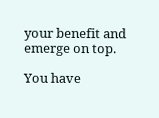your benefit and emerge on top.

You have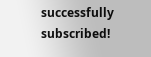successfully subscribed!